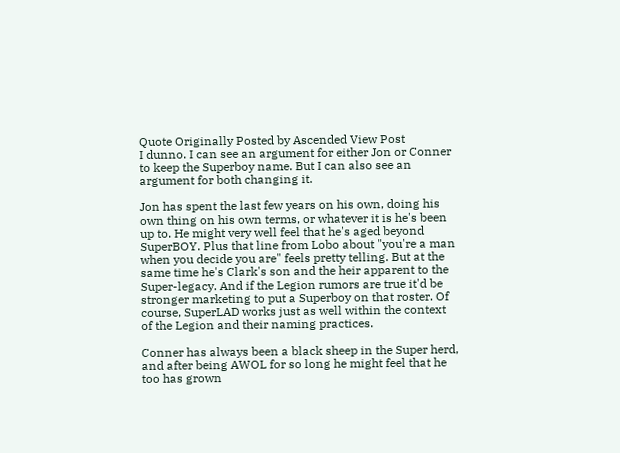Quote Originally Posted by Ascended View Post
I dunno. I can see an argument for either Jon or Conner to keep the Superboy name. But I can also see an argument for both changing it.

Jon has spent the last few years on his own, doing his own thing on his own terms, or whatever it is he's been up to. He might very well feel that he's aged beyond SuperBOY. Plus that line from Lobo about "you're a man when you decide you are" feels pretty telling. But at the same time he's Clark's son and the heir apparent to the Super-legacy. And if the Legion rumors are true it'd be stronger marketing to put a Superboy on that roster. Of course, SuperLAD works just as well within the context of the Legion and their naming practices.

Conner has always been a black sheep in the Super herd, and after being AWOL for so long he might feel that he too has grown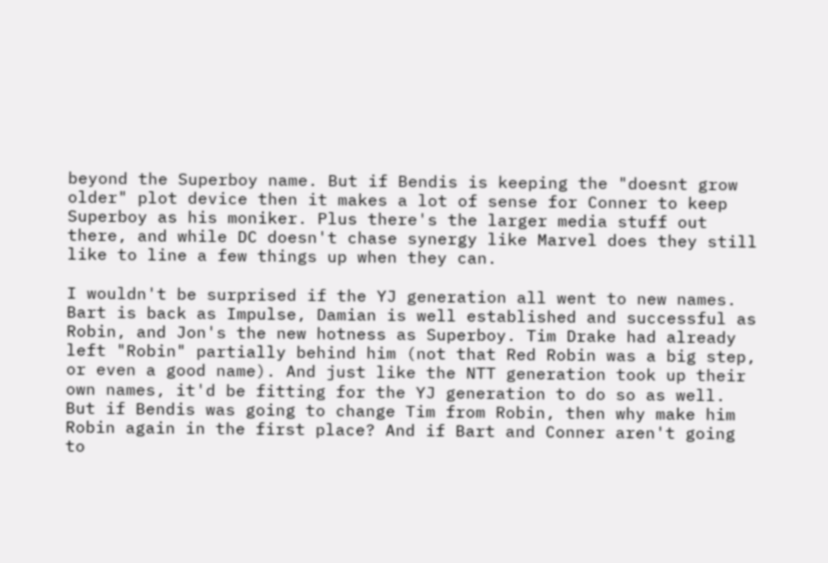beyond the Superboy name. But if Bendis is keeping the "doesnt grow older" plot device then it makes a lot of sense for Conner to keep Superboy as his moniker. Plus there's the larger media stuff out there, and while DC doesn't chase synergy like Marvel does they still like to line a few things up when they can.

I wouldn't be surprised if the YJ generation all went to new names. Bart is back as Impulse, Damian is well established and successful as Robin, and Jon's the new hotness as Superboy. Tim Drake had already left "Robin" partially behind him (not that Red Robin was a big step, or even a good name). And just like the NTT generation took up their own names, it'd be fitting for the YJ generation to do so as well. But if Bendis was going to change Tim from Robin, then why make him Robin again in the first place? And if Bart and Conner aren't going to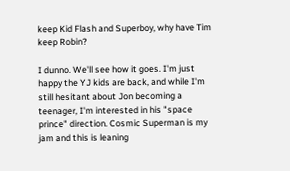keep Kid Flash and Superboy, why have Tim keep Robin?

I dunno. We'll see how it goes. I'm just happy the YJ kids are back, and while I'm still hesitant about Jon becoming a teenager, I'm interested in his "space prince" direction. Cosmic Superman is my jam and this is leaning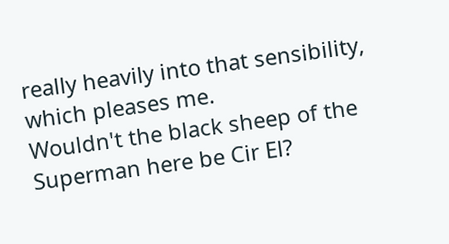really heavily into that sensibility, which pleases me.
Wouldn't the black sheep of the Superman here be Cir El?